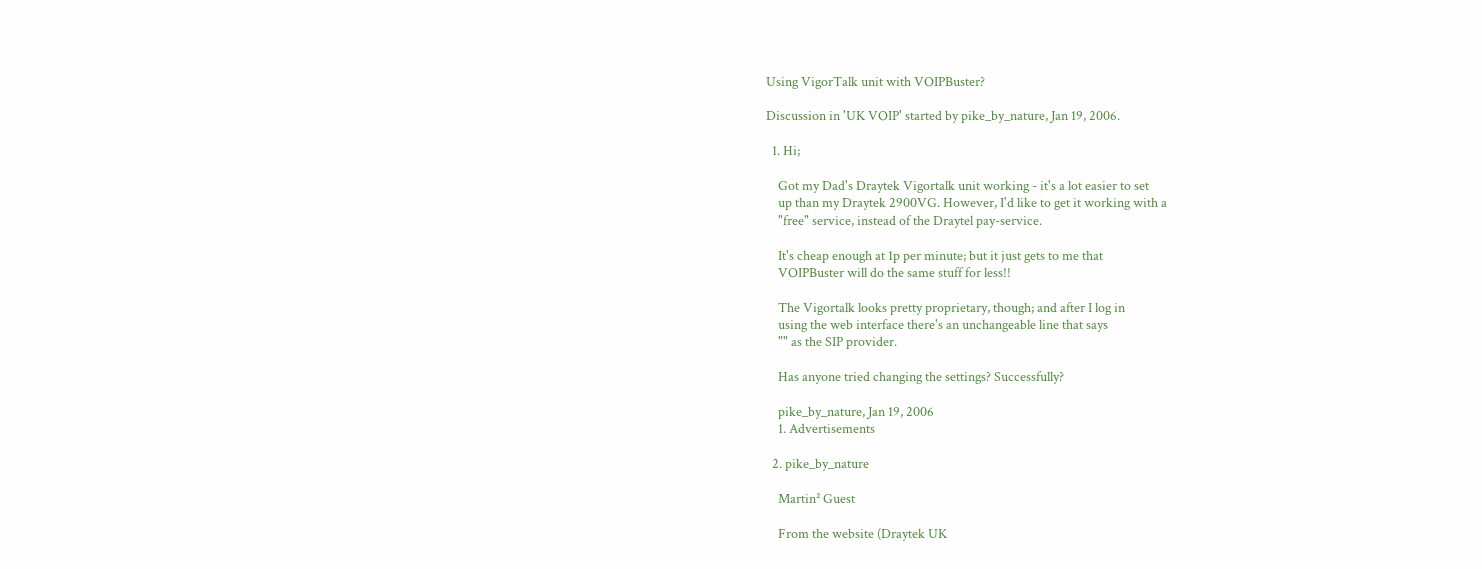Using VigorTalk unit with VOIPBuster?

Discussion in 'UK VOIP' started by pike_by_nature, Jan 19, 2006.

  1. Hi;

    Got my Dad's Draytek Vigortalk unit working - it's a lot easier to set
    up than my Draytek 2900VG. However, I'd like to get it working with a
    "free" service, instead of the Draytel pay-service.

    It's cheap enough at 1p per minute; but it just gets to me that
    VOIPBuster will do the same stuff for less!!

    The Vigortalk looks pretty proprietary, though; and after I log in
    using the web interface there's an unchangeable line that says
    "" as the SIP provider.

    Has anyone tried changing the settings? Successfully?

    pike_by_nature, Jan 19, 2006
    1. Advertisements

  2. pike_by_nature

    Martin² Guest

    From the website (Draytek UK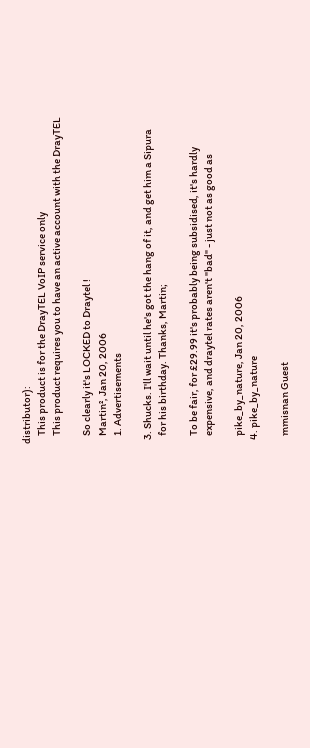distributor):
    This product is for the DrayTEL VoIP service only
    This product requires you to have an active account with the DrayTEL

    So clearly it's LOCKED to Draytel !
    Martin², Jan 20, 2006
    1. Advertisements

  3. Shucks. I'll wait until he's got the hang of it, and get him a Sipura
    for his birthday. Thanks, Martin;

    To be fair, for £29.99 it's probably being subsidised, it's hardly
    expensive, and draytel rates aren't "bad" - just not as good as

    pike_by_nature, Jan 20, 2006
  4. pike_by_nature

    mmisnan Guest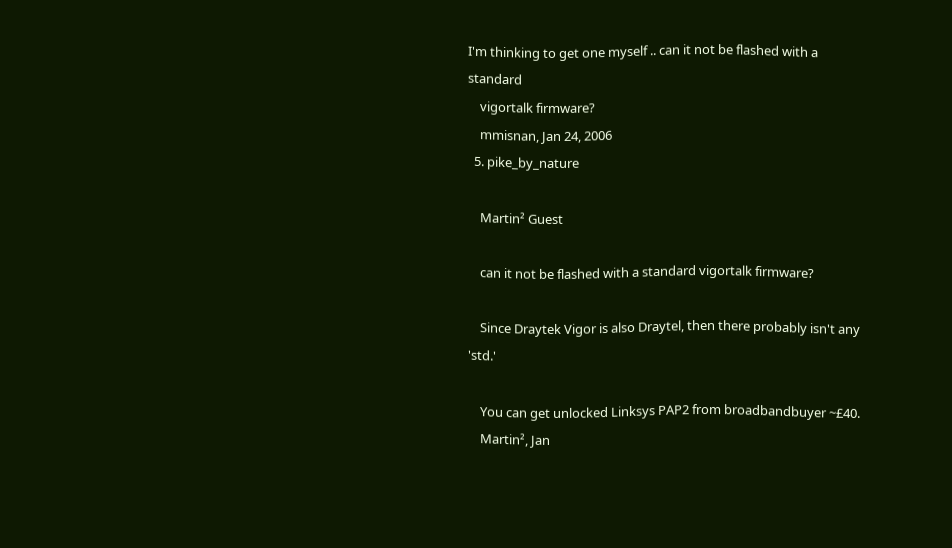I'm thinking to get one myself .. can it not be flashed with a standard
    vigortalk firmware?
    mmisnan, Jan 24, 2006
  5. pike_by_nature

    Martin² Guest

    can it not be flashed with a standard vigortalk firmware?

    Since Draytek Vigor is also Draytel, then there probably isn't any 'std.'

    You can get unlocked Linksys PAP2 from broadbandbuyer ~£40.
    Martin², Jan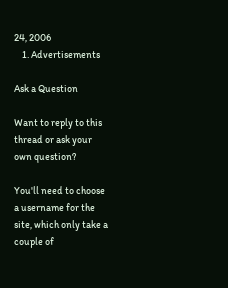24, 2006
    1. Advertisements

Ask a Question

Want to reply to this thread or ask your own question?

You'll need to choose a username for the site, which only take a couple of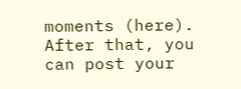moments (here). After that, you can post your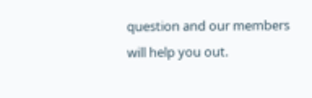question and our members will help you out.